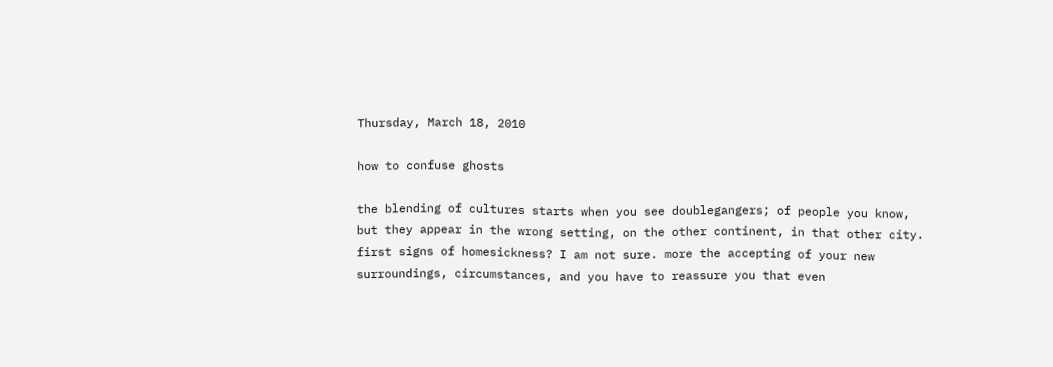Thursday, March 18, 2010

how to confuse ghosts

the blending of cultures starts when you see doublegangers; of people you know, but they appear in the wrong setting, on the other continent, in that other city. first signs of homesickness? I am not sure. more the accepting of your new surroundings, circumstances, and you have to reassure you that even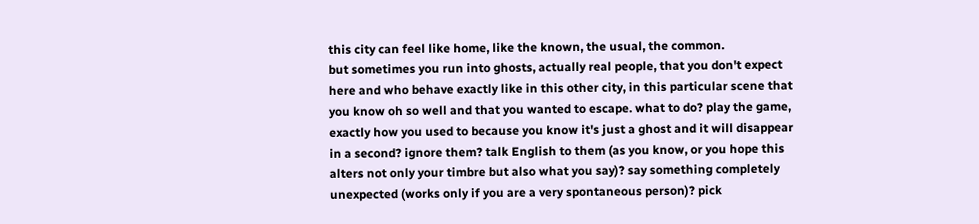this city can feel like home, like the known, the usual, the common.
but sometimes you run into ghosts, actually real people, that you don't expect here and who behave exactly like in this other city, in this particular scene that you know oh so well and that you wanted to escape. what to do? play the game, exactly how you used to because you know it's just a ghost and it will disappear in a second? ignore them? talk English to them (as you know, or you hope this alters not only your timbre but also what you say)? say something completely unexpected (works only if you are a very spontaneous person)? pick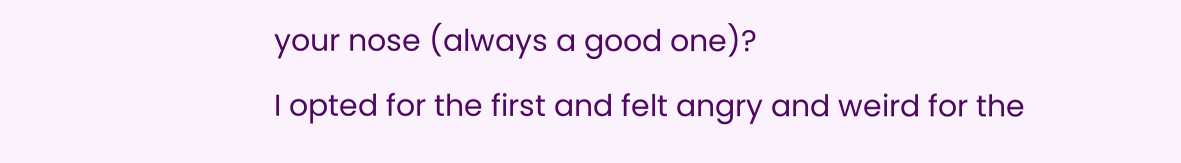your nose (always a good one)?
I opted for the first and felt angry and weird for the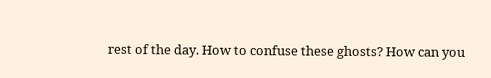rest of the day. How to confuse these ghosts? How can you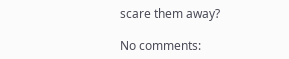scare them away?

No comments: